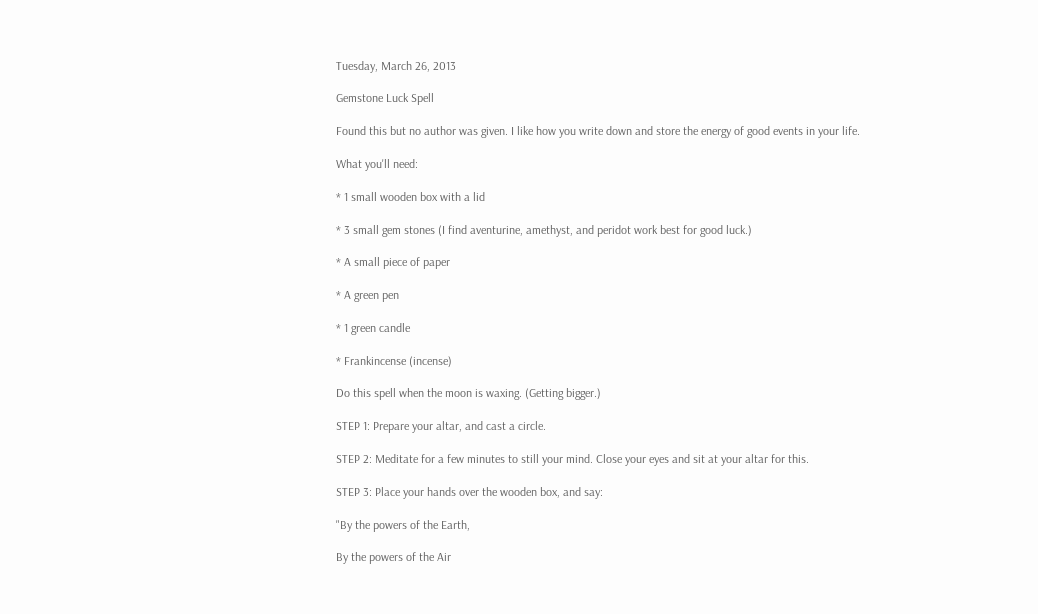Tuesday, March 26, 2013

Gemstone Luck Spell

Found this but no author was given. I like how you write down and store the energy of good events in your life.

What you'll need:

* 1 small wooden box with a lid

* 3 small gem stones (I find aventurine, amethyst, and peridot work best for good luck.)

* A small piece of paper

* A green pen

* 1 green candle

* Frankincense (incense)

Do this spell when the moon is waxing. (Getting bigger.)

STEP 1: Prepare your altar, and cast a circle.

STEP 2: Meditate for a few minutes to still your mind. Close your eyes and sit at your altar for this.

STEP 3: Place your hands over the wooden box, and say:

"By the powers of the Earth,

By the powers of the Air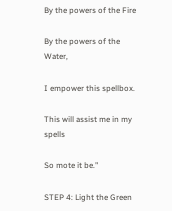By the powers of the Fire

By the powers of the Water,

I empower this spellbox.

This will assist me in my spells

So mote it be."

STEP 4: Light the Green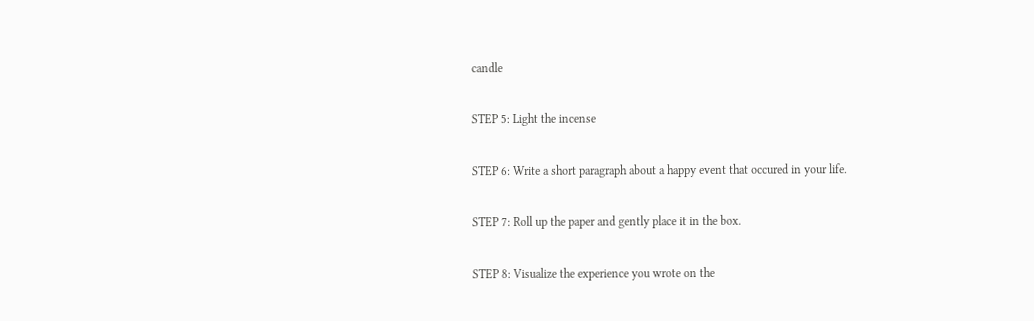candle

STEP 5: Light the incense

STEP 6: Write a short paragraph about a happy event that occured in your life.

STEP 7: Roll up the paper and gently place it in the box.

STEP 8: Visualize the experience you wrote on the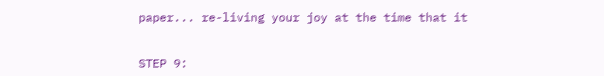paper... re-living your joy at the time that it


STEP 9: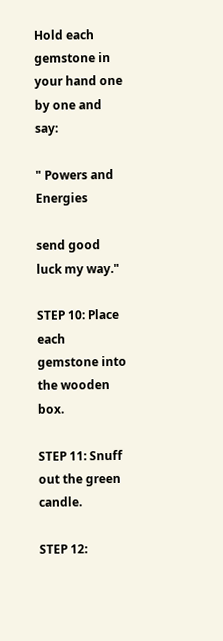Hold each gemstone in your hand one by one and say:

" Powers and Energies

send good luck my way."

STEP 10: Place each gemstone into the wooden box.

STEP 11: Snuff out the green candle.

STEP 12: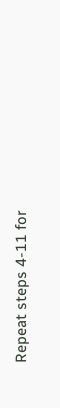Repeat steps 4-11 for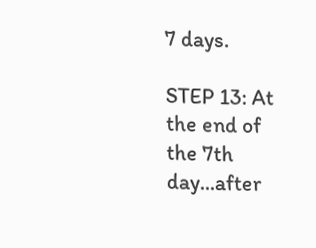7 days.

STEP 13: At the end of the 7th day...after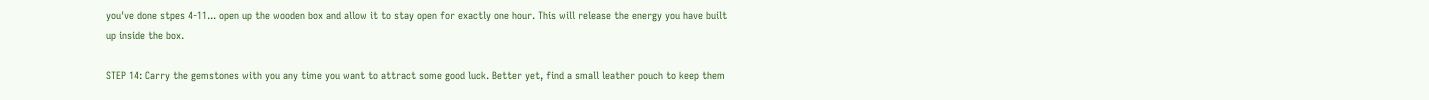you've done stpes 4-11... open up the wooden box and allow it to stay open for exactly one hour. This will release the energy you have built up inside the box.

STEP 14: Carry the gemstones with you any time you want to attract some good luck. Better yet, find a small leather pouch to keep them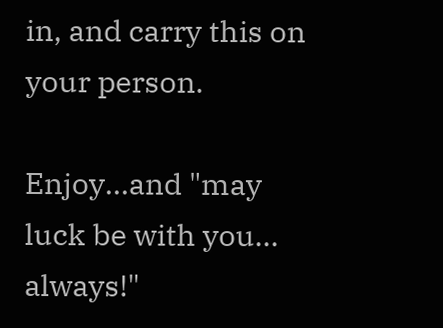in, and carry this on your person.

Enjoy...and "may luck be with you... always!"